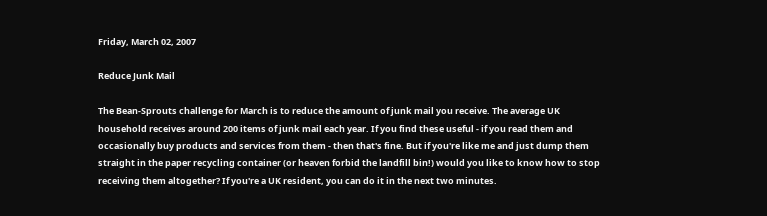Friday, March 02, 2007

Reduce Junk Mail

The Bean-Sprouts challenge for March is to reduce the amount of junk mail you receive. The average UK household receives around 200 items of junk mail each year. If you find these useful - if you read them and occasionally buy products and services from them - then that's fine. But if you're like me and just dump them straight in the paper recycling container (or heaven forbid the landfill bin!) would you like to know how to stop receiving them altogether? If you're a UK resident, you can do it in the next two minutes.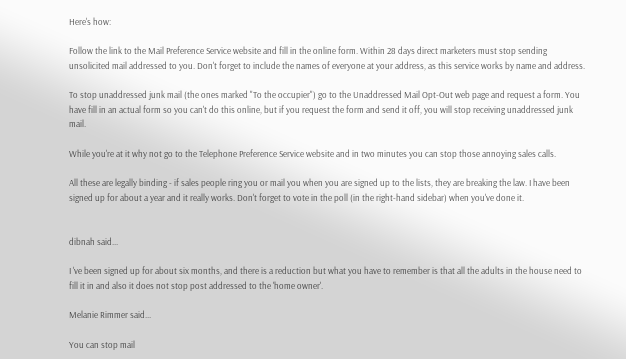Here's how:

Follow the link to the Mail Preference Service website and fill in the online form. Within 28 days direct marketers must stop sending unsolicited mail addressed to you. Don't forget to include the names of everyone at your address, as this service works by name and address.

To stop unaddressed junk mail (the ones marked "To the occupier") go to the Unaddressed Mail Opt-Out web page and request a form. You have fill in an actual form so you can't do this online, but if you request the form and send it off, you will stop receiving unaddressed junk mail.

While you're at it why not go to the Telephone Preference Service website and in two minutes you can stop those annoying sales calls.

All these are legally binding - if sales people ring you or mail you when you are signed up to the lists, they are breaking the law. I have been signed up for about a year and it really works. Don't forget to vote in the poll (in the right-hand sidebar) when you've done it.


dibnah said...

I 've been signed up for about six months, and there is a reduction but what you have to remember is that all the adults in the house need to fill it in and also it does not stop post addressed to the 'home owner'.

Melanie Rimmer said...

You can stop mail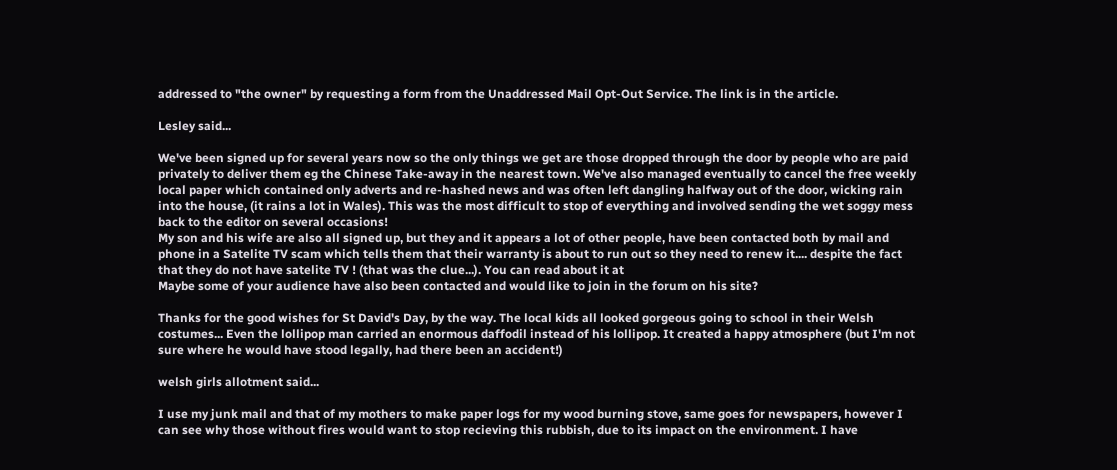addressed to "the owner" by requesting a form from the Unaddressed Mail Opt-Out Service. The link is in the article.

Lesley said...

We've been signed up for several years now so the only things we get are those dropped through the door by people who are paid privately to deliver them eg the Chinese Take-away in the nearest town. We've also managed eventually to cancel the free weekly local paper which contained only adverts and re-hashed news and was often left dangling halfway out of the door, wicking rain into the house, (it rains a lot in Wales). This was the most difficult to stop of everything and involved sending the wet soggy mess back to the editor on several occasions!
My son and his wife are also all signed up, but they and it appears a lot of other people, have been contacted both by mail and phone in a Satelite TV scam which tells them that their warranty is about to run out so they need to renew it.... despite the fact that they do not have satelite TV ! (that was the clue...). You can read about it at
Maybe some of your audience have also been contacted and would like to join in the forum on his site?

Thanks for the good wishes for St David's Day, by the way. The local kids all looked gorgeous going to school in their Welsh costumes... Even the lollipop man carried an enormous daffodil instead of his lollipop. It created a happy atmosphere (but I'm not sure where he would have stood legally, had there been an accident!)

welsh girls allotment said...

I use my junk mail and that of my mothers to make paper logs for my wood burning stove, same goes for newspapers, however I can see why those without fires would want to stop recieving this rubbish, due to its impact on the environment. I have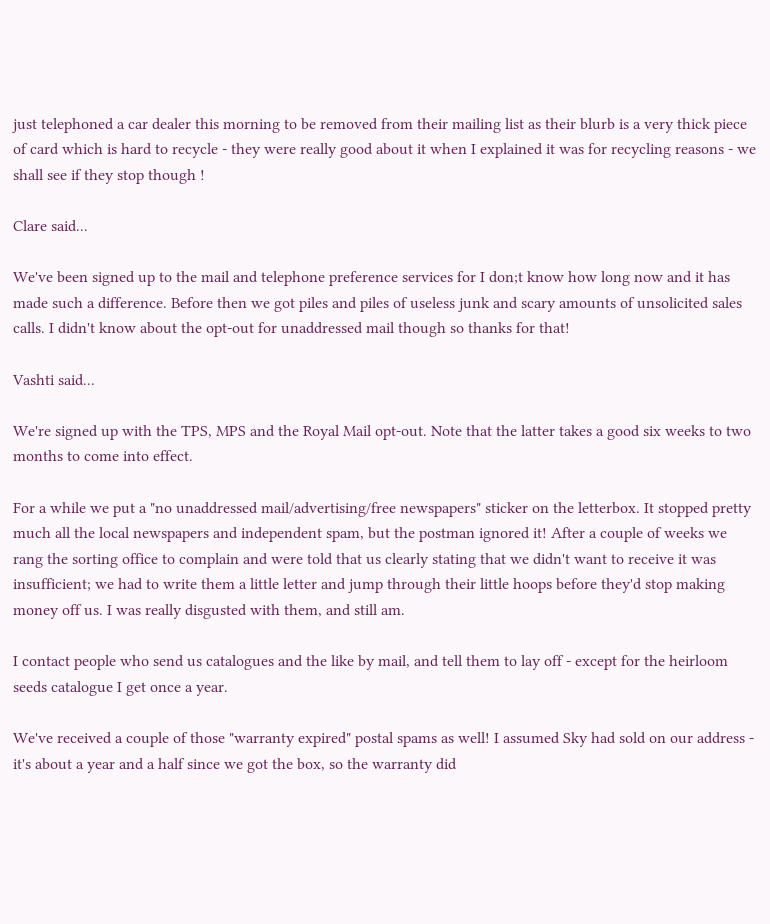just telephoned a car dealer this morning to be removed from their mailing list as their blurb is a very thick piece of card which is hard to recycle - they were really good about it when I explained it was for recycling reasons - we shall see if they stop though !

Clare said...

We've been signed up to the mail and telephone preference services for I don;t know how long now and it has made such a difference. Before then we got piles and piles of useless junk and scary amounts of unsolicited sales calls. I didn't know about the opt-out for unaddressed mail though so thanks for that!

Vashti said...

We're signed up with the TPS, MPS and the Royal Mail opt-out. Note that the latter takes a good six weeks to two months to come into effect.

For a while we put a "no unaddressed mail/advertising/free newspapers" sticker on the letterbox. It stopped pretty much all the local newspapers and independent spam, but the postman ignored it! After a couple of weeks we rang the sorting office to complain and were told that us clearly stating that we didn't want to receive it was insufficient; we had to write them a little letter and jump through their little hoops before they'd stop making money off us. I was really disgusted with them, and still am.

I contact people who send us catalogues and the like by mail, and tell them to lay off - except for the heirloom seeds catalogue I get once a year.

We've received a couple of those "warranty expired" postal spams as well! I assumed Sky had sold on our address - it's about a year and a half since we got the box, so the warranty did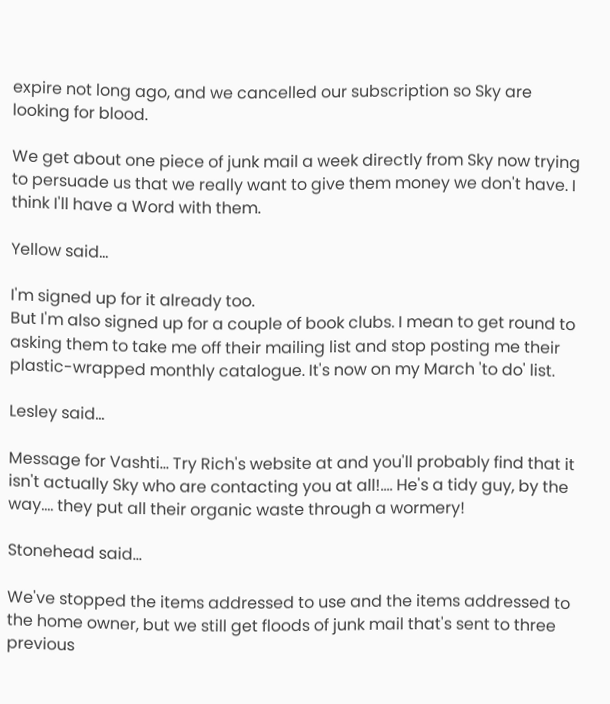expire not long ago, and we cancelled our subscription so Sky are looking for blood.

We get about one piece of junk mail a week directly from Sky now trying to persuade us that we really want to give them money we don't have. I think I'll have a Word with them.

Yellow said...

I'm signed up for it already too.
But I'm also signed up for a couple of book clubs. I mean to get round to asking them to take me off their mailing list and stop posting me their plastic-wrapped monthly catalogue. It's now on my March 'to do' list.

Lesley said...

Message for Vashti... Try Rich's website at and you'll probably find that it isn't actually Sky who are contacting you at all!.... He's a tidy guy, by the way.... they put all their organic waste through a wormery!

Stonehead said...

We've stopped the items addressed to use and the items addressed to the home owner, but we still get floods of junk mail that's sent to three previous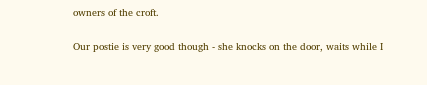owners of the croft.

Our postie is very good though - she knocks on the door, waits while I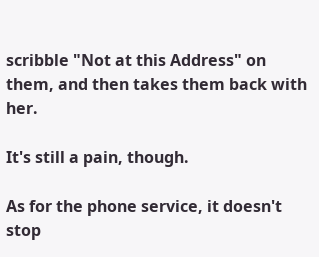scribble "Not at this Address" on them, and then takes them back with her.

It's still a pain, though.

As for the phone service, it doesn't stop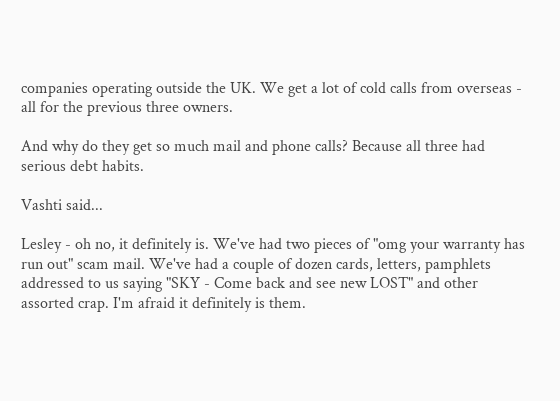companies operating outside the UK. We get a lot of cold calls from overseas - all for the previous three owners.

And why do they get so much mail and phone calls? Because all three had serious debt habits.

Vashti said...

Lesley - oh no, it definitely is. We've had two pieces of "omg your warranty has run out" scam mail. We've had a couple of dozen cards, letters, pamphlets addressed to us saying "SKY - Come back and see new LOST" and other assorted crap. I'm afraid it definitely is them.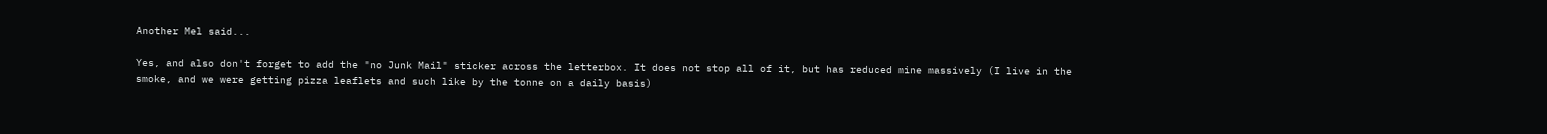Another Mel said...

Yes, and also don't forget to add the "no Junk Mail" sticker across the letterbox. It does not stop all of it, but has reduced mine massively (I live in the smoke, and we were getting pizza leaflets and such like by the tonne on a daily basis)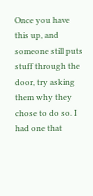Once you have this up, and someone still puts stuff through the door, try asking them why they chose to do so. I had one that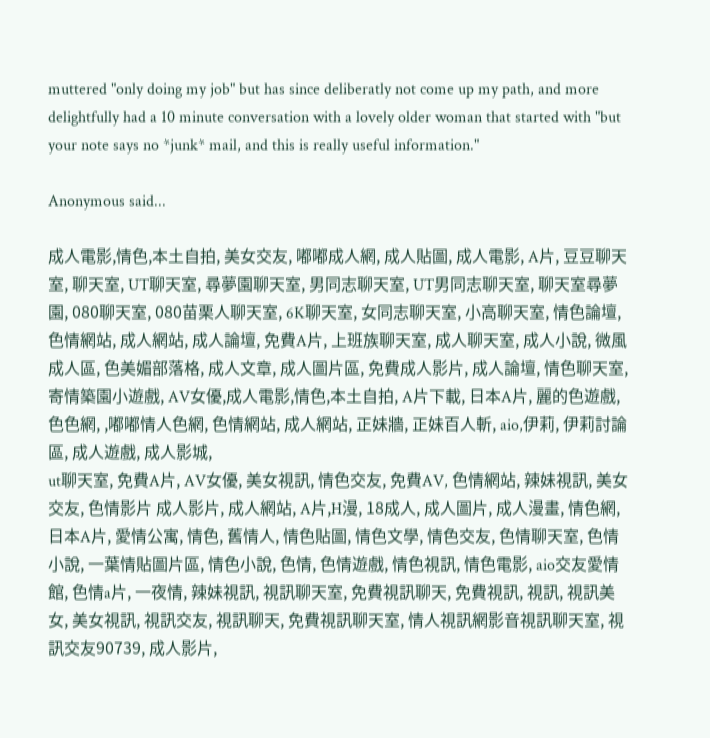muttered "only doing my job" but has since deliberatly not come up my path, and more delightfully had a 10 minute conversation with a lovely older woman that started with "but your note says no *junk* mail, and this is really useful information."

Anonymous said...

成人電影,情色,本土自拍, 美女交友, 嘟嘟成人網, 成人貼圖, 成人電影, A片, 豆豆聊天室, 聊天室, UT聊天室, 尋夢園聊天室, 男同志聊天室, UT男同志聊天室, 聊天室尋夢園, 080聊天室, 080苗栗人聊天室, 6K聊天室, 女同志聊天室, 小高聊天室, 情色論壇, 色情網站, 成人網站, 成人論壇, 免費A片, 上班族聊天室, 成人聊天室, 成人小說, 微風成人區, 色美媚部落格, 成人文章, 成人圖片區, 免費成人影片, 成人論壇, 情色聊天室, 寄情築園小遊戲, AV女優,成人電影,情色,本土自拍, A片下載, 日本A片, 麗的色遊戲, 色色網, ,嘟嘟情人色網, 色情網站, 成人網站, 正妹牆, 正妹百人斬, aio,伊莉, 伊莉討論區, 成人遊戲, 成人影城,
ut聊天室, 免費A片, AV女優, 美女視訊, 情色交友, 免費AV, 色情網站, 辣妹視訊, 美女交友, 色情影片 成人影片, 成人網站, A片,H漫, 18成人, 成人圖片, 成人漫畫, 情色網, 日本A片, 愛情公寓, 情色, 舊情人, 情色貼圖, 情色文學, 情色交友, 色情聊天室, 色情小說, 一葉情貼圖片區, 情色小說, 色情, 色情遊戲, 情色視訊, 情色電影, aio交友愛情館, 色情a片, 一夜情, 辣妹視訊, 視訊聊天室, 免費視訊聊天, 免費視訊, 視訊, 視訊美女, 美女視訊, 視訊交友, 視訊聊天, 免費視訊聊天室, 情人視訊網影音視訊聊天室, 視訊交友90739, 成人影片,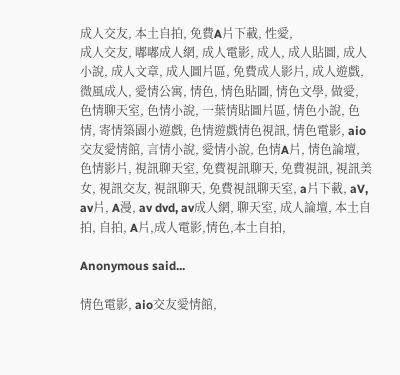成人交友, 本土自拍, 免費A片下載, 性愛,
成人交友, 嘟嘟成人網, 成人電影, 成人, 成人貼圖, 成人小說, 成人文章, 成人圖片區, 免費成人影片, 成人遊戲, 微風成人, 愛情公寓, 情色, 情色貼圖, 情色文學, 做愛, 色情聊天室, 色情小說, 一葉情貼圖片區, 情色小說, 色情, 寄情築園小遊戲, 色情遊戲情色視訊, 情色電影, aio交友愛情館, 言情小說, 愛情小說, 色情A片, 情色論壇, 色情影片, 視訊聊天室, 免費視訊聊天, 免費視訊, 視訊美女, 視訊交友, 視訊聊天, 免費視訊聊天室, a片下載, aV, av片, A漫, av dvd, av成人網, 聊天室, 成人論壇, 本土自拍, 自拍, A片,成人電影,情色,本土自拍,

Anonymous said...

情色電影, aio交友愛情館,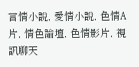言情小說, 愛情小說, 色情A片, 情色論壇, 色情影片, 視訊聊天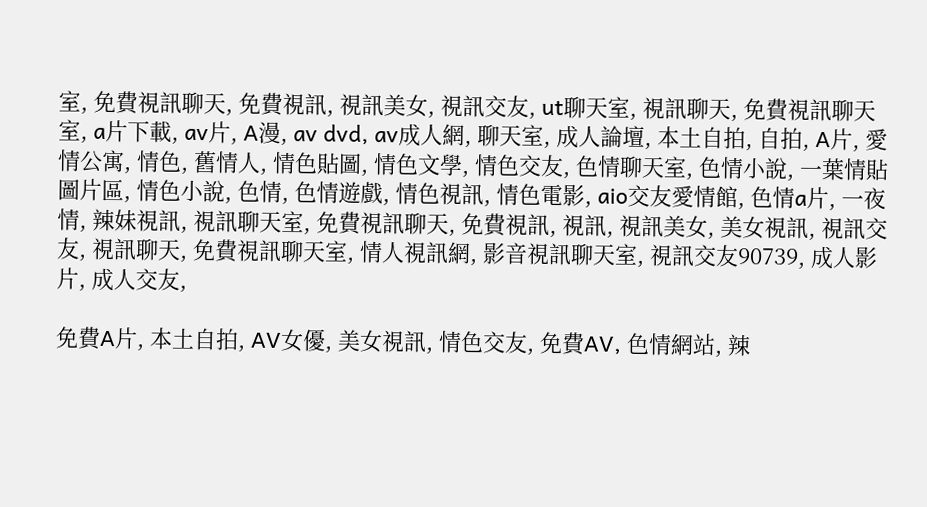室, 免費視訊聊天, 免費視訊, 視訊美女, 視訊交友, ut聊天室, 視訊聊天, 免費視訊聊天室, a片下載, av片, A漫, av dvd, av成人網, 聊天室, 成人論壇, 本土自拍, 自拍, A片, 愛情公寓, 情色, 舊情人, 情色貼圖, 情色文學, 情色交友, 色情聊天室, 色情小說, 一葉情貼圖片區, 情色小說, 色情, 色情遊戲, 情色視訊, 情色電影, aio交友愛情館, 色情a片, 一夜情, 辣妹視訊, 視訊聊天室, 免費視訊聊天, 免費視訊, 視訊, 視訊美女, 美女視訊, 視訊交友, 視訊聊天, 免費視訊聊天室, 情人視訊網, 影音視訊聊天室, 視訊交友90739, 成人影片, 成人交友,

免費A片, 本土自拍, AV女優, 美女視訊, 情色交友, 免費AV, 色情網站, 辣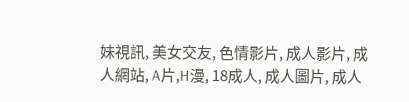妹視訊, 美女交友, 色情影片, 成人影片, 成人網站, A片,H漫, 18成人, 成人圖片, 成人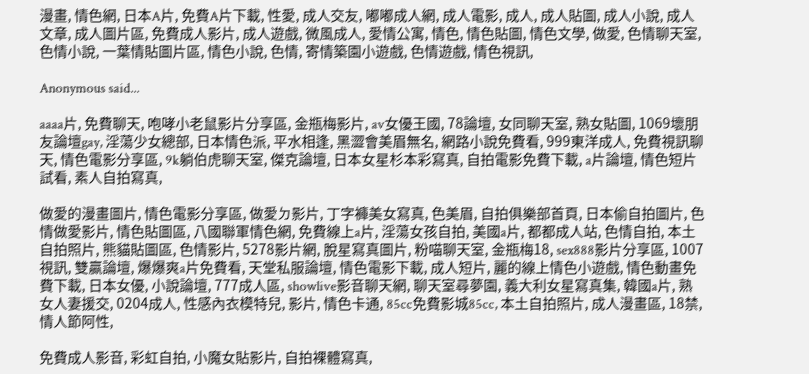漫畫, 情色網, 日本A片, 免費A片下載, 性愛, 成人交友, 嘟嘟成人網, 成人電影, 成人, 成人貼圖, 成人小說, 成人文章, 成人圖片區, 免費成人影片, 成人遊戲, 微風成人, 愛情公寓, 情色, 情色貼圖, 情色文學, 做愛, 色情聊天室, 色情小說, 一葉情貼圖片區, 情色小說, 色情, 寄情築園小遊戲, 色情遊戲, 情色視訊,

Anonymous said...

aaaa片, 免費聊天, 咆哮小老鼠影片分享區, 金瓶梅影片, av女優王國, 78論壇, 女同聊天室, 熟女貼圖, 1069壞朋友論壇gay, 淫蕩少女總部, 日本情色派, 平水相逢, 黑澀會美眉無名, 網路小說免費看, 999東洋成人, 免費視訊聊天, 情色電影分享區, 9k躺伯虎聊天室, 傑克論壇, 日本女星杉本彩寫真, 自拍電影免費下載, a片論壇, 情色短片試看, 素人自拍寫真,

做愛的漫畫圖片, 情色電影分享區, 做愛ㄉ影片, 丁字褲美女寫真, 色美眉, 自拍俱樂部首頁, 日本偷自拍圖片, 色情做愛影片, 情色貼圖區, 八國聯軍情色網, 免費線上a片, 淫蕩女孩自拍, 美國a片, 都都成人站, 色情自拍, 本土自拍照片, 熊貓貼圖區, 色情影片, 5278影片網, 脫星寫真圖片, 粉喵聊天室, 金瓶梅18, sex888影片分享區, 1007視訊, 雙贏論壇, 爆爆爽a片免費看, 天堂私服論壇, 情色電影下載, 成人短片, 麗的線上情色小遊戲, 情色動畫免費下載, 日本女優, 小說論壇, 777成人區, showlive影音聊天網, 聊天室尋夢園, 義大利女星寫真集, 韓國a片, 熟女人妻援交, 0204成人, 性感內衣模特兒, 影片, 情色卡通, 85cc免費影城85cc, 本土自拍照片, 成人漫畫區, 18禁, 情人節阿性,

免費成人影音, 彩虹自拍, 小魔女貼影片, 自拍裸體寫真,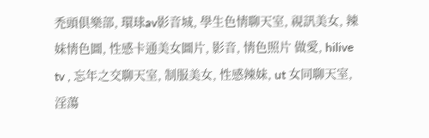禿頭俱樂部, 環球av影音城, 學生色情聊天室, 視訊美女, 辣妹情色圖, 性感卡通美女圖片, 影音, 情色照片 做愛, hilive tv , 忘年之交聊天室, 制服美女, 性感辣妹, ut 女同聊天室, 淫蕩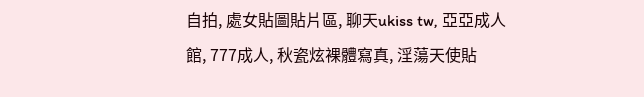自拍, 處女貼圖貼片區, 聊天ukiss tw, 亞亞成人館, 777成人, 秋瓷炫裸體寫真, 淫蕩天使貼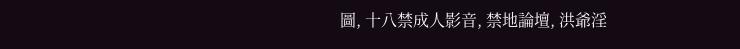圖, 十八禁成人影音, 禁地論壇, 洪爺淫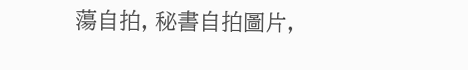蕩自拍, 秘書自拍圖片,